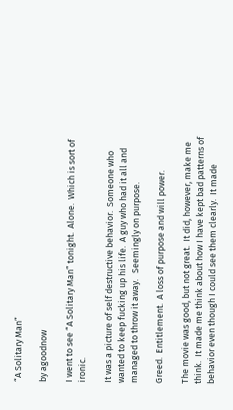“A Solitary Man”

by agoodnow

I went to see “A Solitary Man” tonight.  Alone.  Which is sort of ironic.

It was a picture of self destructive behavior.  Someone who wanted to keep fucking up his life.  A guy who had it all and managed to throw it away.   Seemingly on purpose.

Greed.  Entitlement.  A loss of purpose and will power.

The movie was good, but not great.  It did, however, make me think.  It made me think about how I have kept bad patterns of behavior even though I could see them clearly.  It made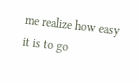me realize how easy it is to go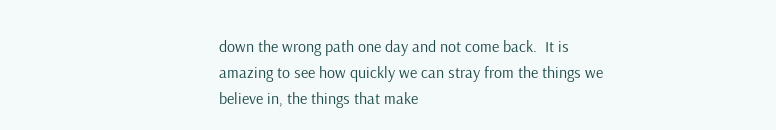down the wrong path one day and not come back.  It is amazing to see how quickly we can stray from the things we believe in, the things that make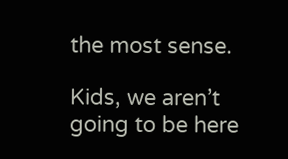the most sense.

Kids, we aren’t going to be here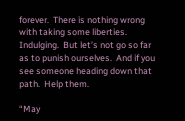forever.  There is nothing wrong with taking some liberties.  Indulging.  But let’s not go so far as to punish ourselves.  And if you see someone heading down that path.  Help them.

“May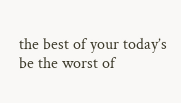the best of your today’s be the worst of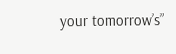your tomorrow’s”